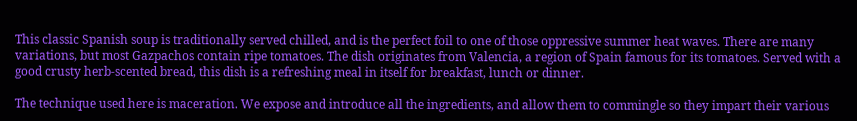This classic Spanish soup is traditionally served chilled, and is the perfect foil to one of those oppressive summer heat waves. There are many variations, but most Gazpachos contain ripe tomatoes. The dish originates from Valencia, a region of Spain famous for its tomatoes. Served with a good crusty herb-scented bread, this dish is a refreshing meal in itself for breakfast, lunch or dinner.

The technique used here is maceration. We expose and introduce all the ingredients, and allow them to commingle so they impart their various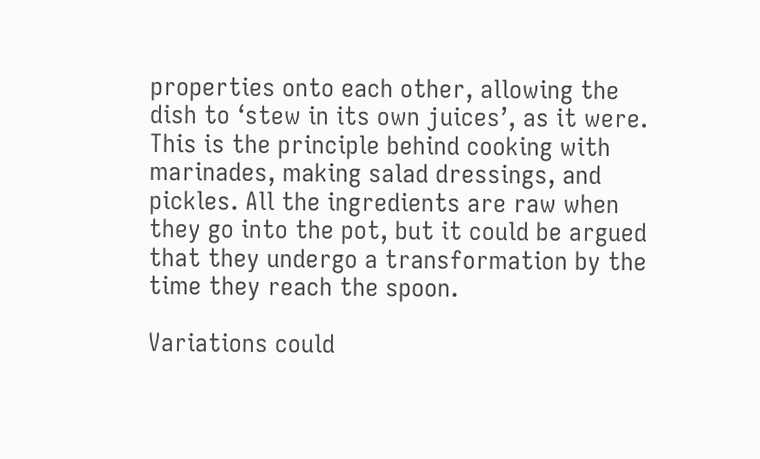properties onto each other, allowing the dish to ‘stew in its own juices’, as it were. This is the principle behind cooking with marinades, making salad dressings, and pickles. All the ingredients are raw when they go into the pot, but it could be argued that they undergo a transformation by the time they reach the spoon.

Variations could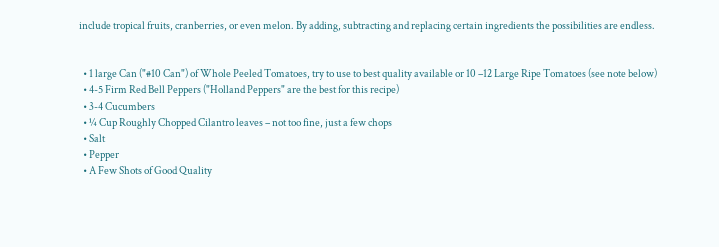include tropical fruits, cranberries, or even melon. By adding, subtracting and replacing certain ingredients the possibilities are endless.


  • 1 large Can ("#10 Can") of Whole Peeled Tomatoes, try to use to best quality available or 10 –12 Large Ripe Tomatoes (see note below)
  • 4-5 Firm Red Bell Peppers ("Holland Peppers" are the best for this recipe)
  • 3-4 Cucumbers
  • ¼ Cup Roughly Chopped Cilantro leaves – not too fine, just a few chops
  • Salt
  • Pepper
  • A Few Shots of Good Quality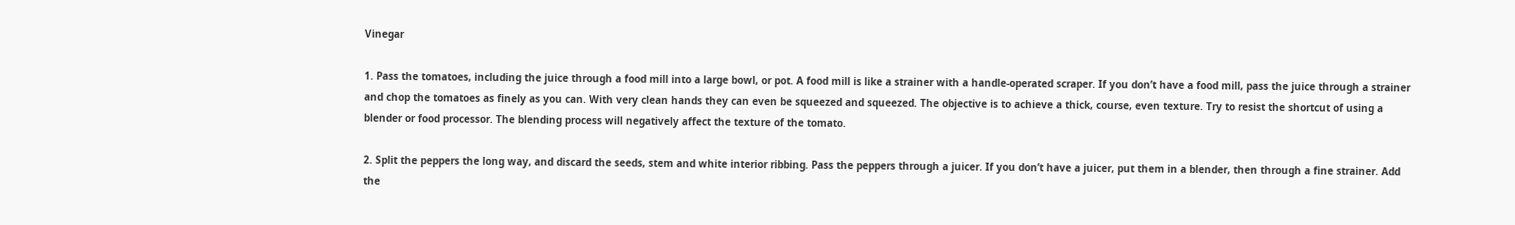Vinegar

1. Pass the tomatoes, including the juice through a food mill into a large bowl, or pot. A food mill is like a strainer with a handle-operated scraper. If you don’t have a food mill, pass the juice through a strainer and chop the tomatoes as finely as you can. With very clean hands they can even be squeezed and squeezed. The objective is to achieve a thick, course, even texture. Try to resist the shortcut of using a blender or food processor. The blending process will negatively affect the texture of the tomato.

2. Split the peppers the long way, and discard the seeds, stem and white interior ribbing. Pass the peppers through a juicer. If you don’t have a juicer, put them in a blender, then through a fine strainer. Add the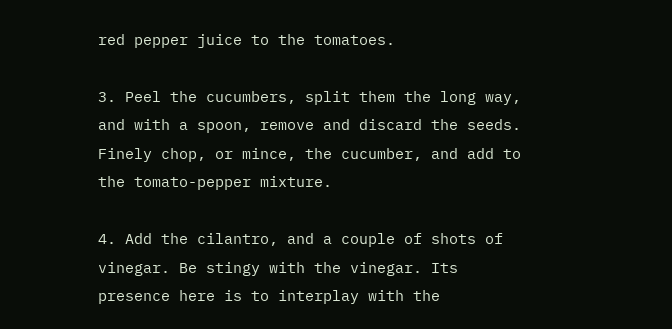red pepper juice to the tomatoes.

3. Peel the cucumbers, split them the long way, and with a spoon, remove and discard the seeds. Finely chop, or mince, the cucumber, and add to the tomato-pepper mixture.

4. Add the cilantro, and a couple of shots of vinegar. Be stingy with the vinegar. Its presence here is to interplay with the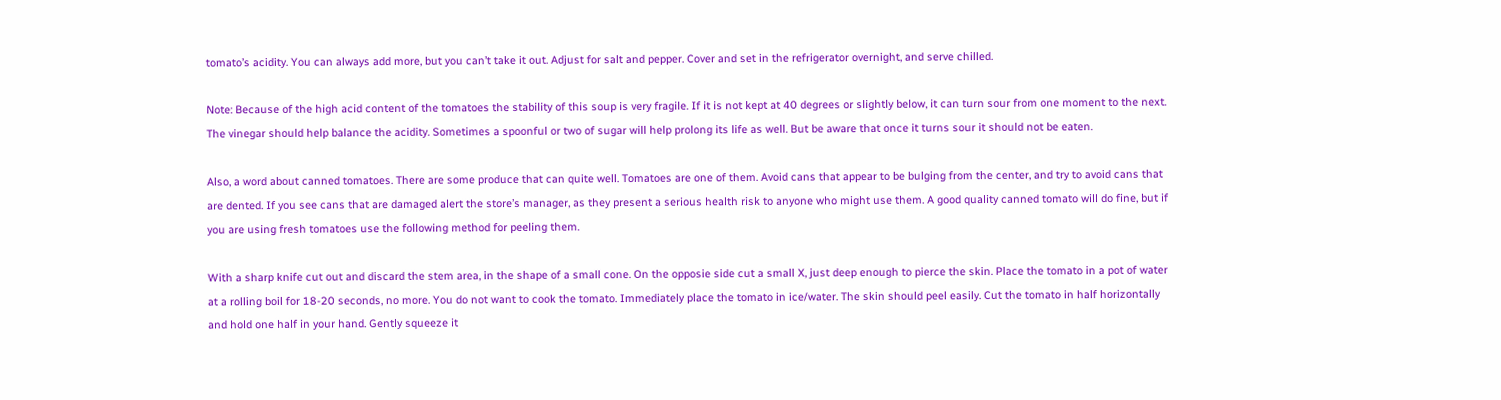tomato’s acidity. You can always add more, but you can’t take it out. Adjust for salt and pepper. Cover and set in the refrigerator overnight, and serve chilled.

Note: Because of the high acid content of the tomatoes the stability of this soup is very fragile. If it is not kept at 40 degrees or slightly below, it can turn sour from one moment to the next. The vinegar should help balance the acidity. Sometimes a spoonful or two of sugar will help prolong its life as well. But be aware that once it turns sour it should not be eaten.

Also, a word about canned tomatoes. There are some produce that can quite well. Tomatoes are one of them. Avoid cans that appear to be bulging from the center, and try to avoid cans that are dented. If you see cans that are damaged alert the store’s manager, as they present a serious health risk to anyone who might use them. A good quality canned tomato will do fine, but if you are using fresh tomatoes use the following method for peeling them.

With a sharp knife cut out and discard the stem area, in the shape of a small cone. On the opposie side cut a small X, just deep enough to pierce the skin. Place the tomato in a pot of water at a rolling boil for 18-20 seconds, no more. You do not want to cook the tomato. Immediately place the tomato in ice/water. The skin should peel easily. Cut the tomato in half horizontally and hold one half in your hand. Gently squeeze it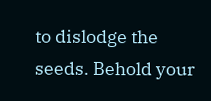to dislodge the seeds. Behold your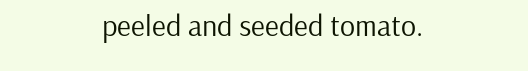peeled and seeded tomato.